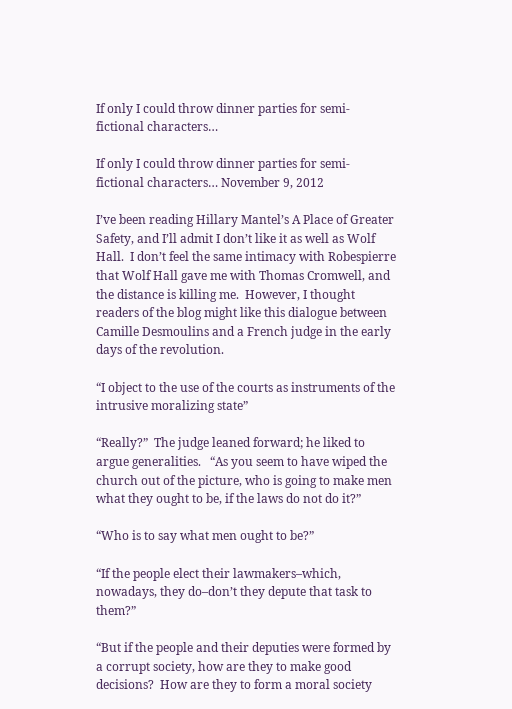If only I could throw dinner parties for semi-fictional characters…

If only I could throw dinner parties for semi-fictional characters… November 9, 2012

I’ve been reading Hillary Mantel’s A Place of Greater Safety, and I’ll admit I don’t like it as well as Wolf Hall.  I don’t feel the same intimacy with Robespierre that Wolf Hall gave me with Thomas Cromwell, and the distance is killing me.  However, I thought readers of the blog might like this dialogue between Camille Desmoulins and a French judge in the early days of the revolution.

“I object to the use of the courts as instruments of the intrusive moralizing state”

“Really?”  The judge leaned forward; he liked to argue generalities.   “As you seem to have wiped the church out of the picture, who is going to make men what they ought to be, if the laws do not do it?”

“Who is to say what men ought to be?”

“If the people elect their lawmakers–which, nowadays, they do–don’t they depute that task to them?”

“But if the people and their deputies were formed by a corrupt society, how are they to make good decisions?  How are they to form a moral society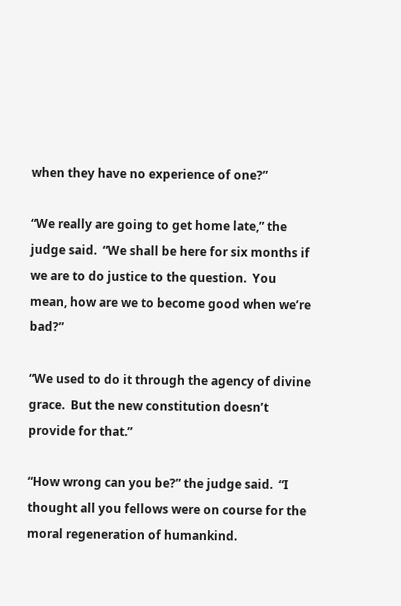when they have no experience of one?”

“We really are going to get home late,” the judge said.  “We shall be here for six months if we are to do justice to the question.  You mean, how are we to become good when we’re bad?”

“We used to do it through the agency of divine grace.  But the new constitution doesn’t provide for that.”

“How wrong can you be?” the judge said.  “I thought all you fellows were on course for the moral regeneration of humankind.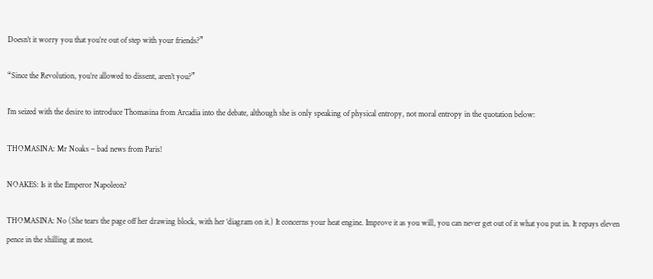Doesn’t it worry you that you’re out of step with your friends?”

“Since the Revolution, you’re allowed to dissent, aren’t you?”

I’m seized with the desire to introduce Thomasina from Arcadia into the debate, although she is only speaking of physical entropy, not moral entropy in the quotation below:

THOMASINA: Mr Noaks – bad news from Paris!

NOAKES: Is it the Emperor Napoleon?

THOMASINA: No (She tears the page off her drawing block, with her ‘diagram on it.) It concerns your heat engine. Improve it as you will, you can never get out of it what you put in. It repays eleven pence in the shilling at most.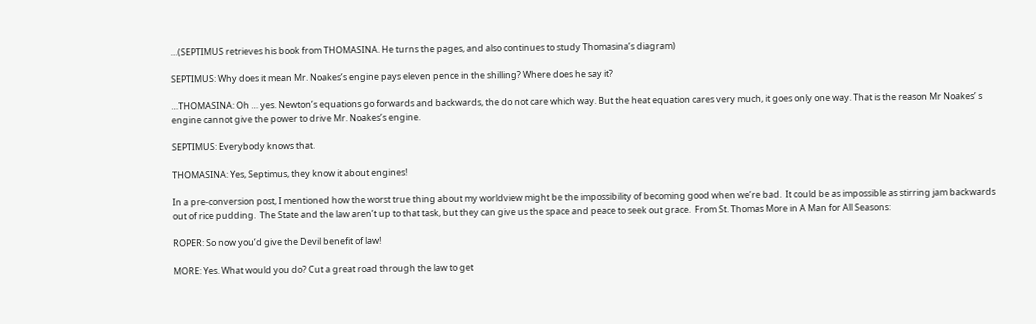…(SEPTIMUS retrieves his book from THOMASINA. He turns the pages, and also continues to study Thomasina’s diagram)

SEPTIMUS: Why does it mean Mr. Noakes’s engine pays eleven pence in the shilling? Where does he say it?

…THOMASINA: Oh … yes. Newton’s equations go forwards and backwards, the do not care which way. But the heat equation cares very much, it goes only one way. That is the reason Mr Noakes’ s engine cannot give the power to drive Mr. Noakes’s engine.

SEPTIMUS: Everybody knows that.

THOMASINA: Yes, Septimus, they know it about engines!

In a pre-conversion post, I mentioned how the worst true thing about my worldview might be the impossibility of becoming good when we’re bad.  It could be as impossible as stirring jam backwards out of rice pudding.  The State and the law aren’t up to that task, but they can give us the space and peace to seek out grace.  From St. Thomas More in A Man for All Seasons:

ROPER: So now you’d give the Devil benefit of law!

MORE: Yes. What would you do? Cut a great road through the law to get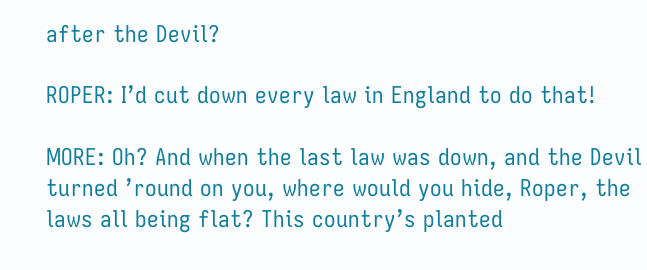after the Devil?

ROPER: I’d cut down every law in England to do that!

MORE: Oh? And when the last law was down, and the Devil turned ’round on you, where would you hide, Roper, the laws all being flat? This country’s planted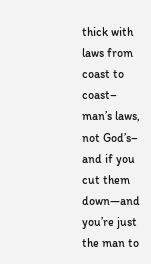thick with laws from coast to coast– man’s laws, not God’s– and if you cut them down—and you’re just the man to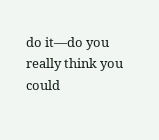do it—do you really think you could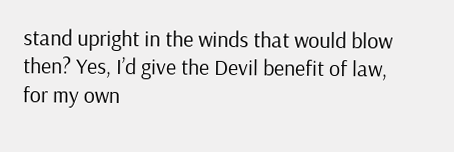stand upright in the winds that would blow then? Yes, I’d give the Devil benefit of law, for my own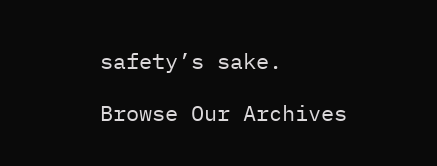safety’s sake.

Browse Our Archives